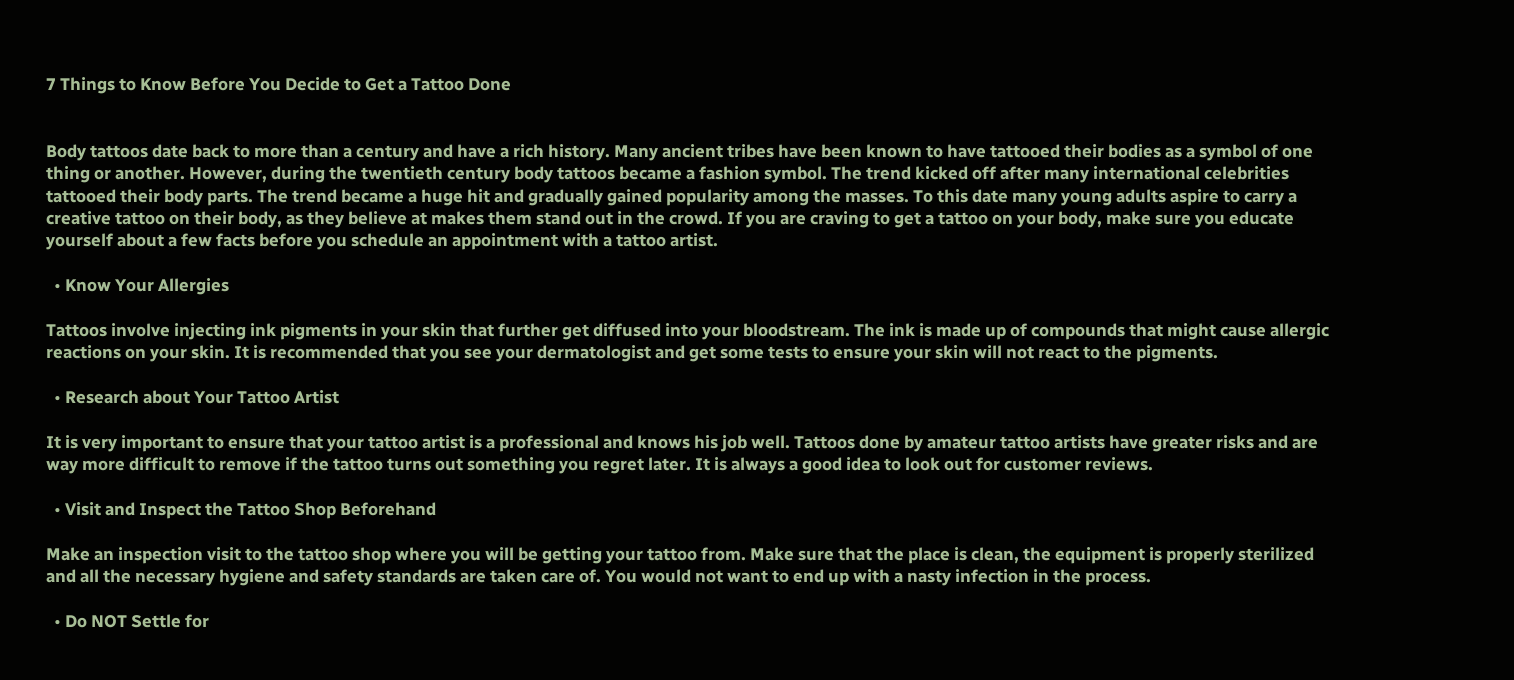7 Things to Know Before You Decide to Get a Tattoo Done


Body tattoos date back to more than a century and have a rich history. Many ancient tribes have been known to have tattooed their bodies as a symbol of one thing or another. However, during the twentieth century body tattoos became a fashion symbol. The trend kicked off after many international celebrities tattooed their body parts. The trend became a huge hit and gradually gained popularity among the masses. To this date many young adults aspire to carry a creative tattoo on their body, as they believe at makes them stand out in the crowd. If you are craving to get a tattoo on your body, make sure you educate yourself about a few facts before you schedule an appointment with a tattoo artist.

  • Know Your Allergies

Tattoos involve injecting ink pigments in your skin that further get diffused into your bloodstream. The ink is made up of compounds that might cause allergic reactions on your skin. It is recommended that you see your dermatologist and get some tests to ensure your skin will not react to the pigments.

  • Research about Your Tattoo Artist

It is very important to ensure that your tattoo artist is a professional and knows his job well. Tattoos done by amateur tattoo artists have greater risks and are way more difficult to remove if the tattoo turns out something you regret later. It is always a good idea to look out for customer reviews.

  • Visit and Inspect the Tattoo Shop Beforehand

Make an inspection visit to the tattoo shop where you will be getting your tattoo from. Make sure that the place is clean, the equipment is properly sterilized and all the necessary hygiene and safety standards are taken care of. You would not want to end up with a nasty infection in the process.

  • Do NOT Settle for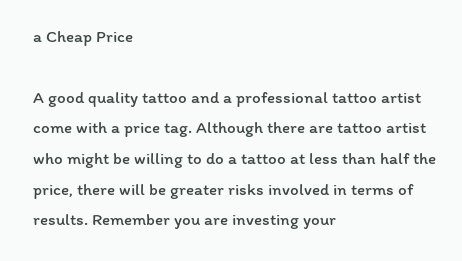a Cheap Price

A good quality tattoo and a professional tattoo artist come with a price tag. Although there are tattoo artist who might be willing to do a tattoo at less than half the price, there will be greater risks involved in terms of results. Remember you are investing your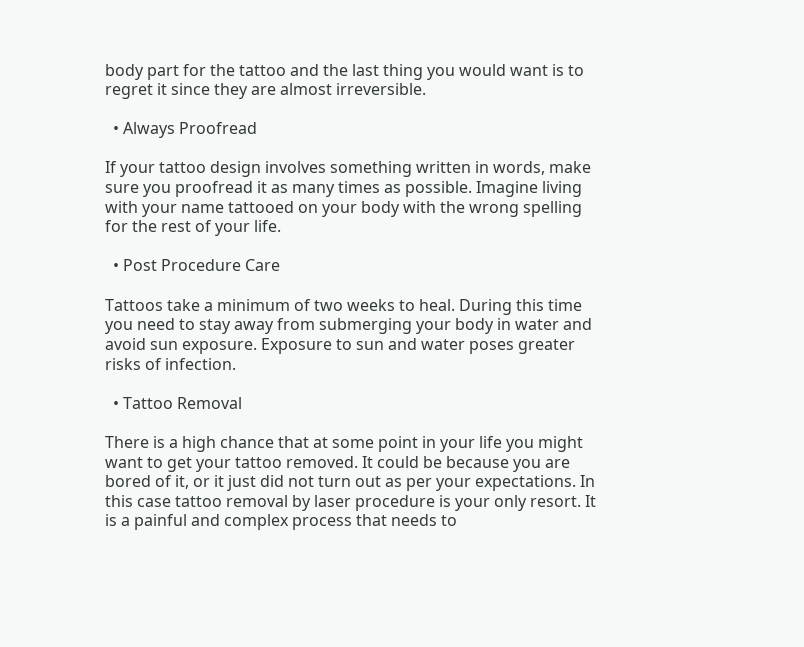body part for the tattoo and the last thing you would want is to regret it since they are almost irreversible.

  • Always Proofread

If your tattoo design involves something written in words, make sure you proofread it as many times as possible. Imagine living with your name tattooed on your body with the wrong spelling for the rest of your life.

  • Post Procedure Care

Tattoos take a minimum of two weeks to heal. During this time you need to stay away from submerging your body in water and avoid sun exposure. Exposure to sun and water poses greater risks of infection.

  • Tattoo Removal

There is a high chance that at some point in your life you might want to get your tattoo removed. It could be because you are bored of it, or it just did not turn out as per your expectations. In this case tattoo removal by laser procedure is your only resort. It is a painful and complex process that needs to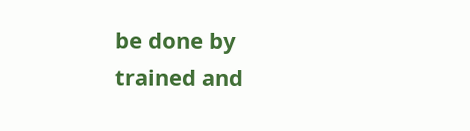be done by trained and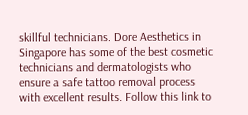skillful technicians. Dore Aesthetics in Singapore has some of the best cosmetic technicians and dermatologists who ensure a safe tattoo removal process with excellent results. Follow this link to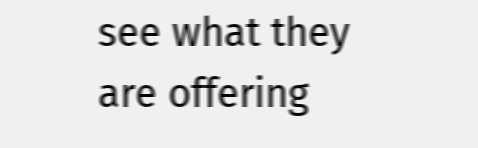see what they are offering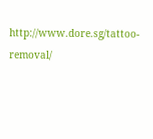http://www.dore.sg/tattoo-removal/